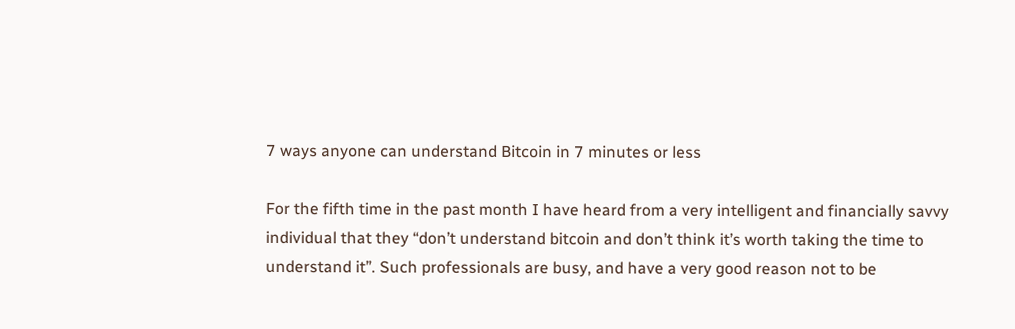7 ways anyone can understand Bitcoin in 7 minutes or less

For the fifth time in the past month I have heard from a very intelligent and financially savvy individual that they “don’t understand bitcoin and don’t think it’s worth taking the time to understand it”. Such professionals are busy, and have a very good reason not to be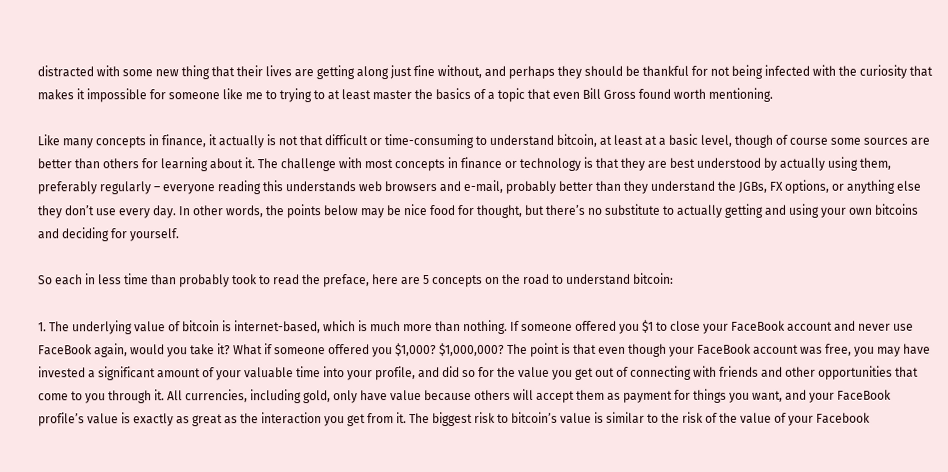distracted with some new thing that their lives are getting along just fine without, and perhaps they should be thankful for not being infected with the curiosity that makes it impossible for someone like me to trying to at least master the basics of a topic that even Bill Gross found worth mentioning.

Like many concepts in finance, it actually is not that difficult or time-consuming to understand bitcoin, at least at a basic level, though of course some sources are better than others for learning about it. The challenge with most concepts in finance or technology is that they are best understood by actually using them, preferably regularly – everyone reading this understands web browsers and e-mail, probably better than they understand the JGBs, FX options, or anything else they don’t use every day. In other words, the points below may be nice food for thought, but there’s no substitute to actually getting and using your own bitcoins and deciding for yourself.

So each in less time than probably took to read the preface, here are 5 concepts on the road to understand bitcoin:

1. The underlying value of bitcoin is internet-based, which is much more than nothing. If someone offered you $1 to close your FaceBook account and never use FaceBook again, would you take it? What if someone offered you $1,000? $1,000,000? The point is that even though your FaceBook account was free, you may have invested a significant amount of your valuable time into your profile, and did so for the value you get out of connecting with friends and other opportunities that come to you through it. All currencies, including gold, only have value because others will accept them as payment for things you want, and your FaceBook profile’s value is exactly as great as the interaction you get from it. The biggest risk to bitcoin’s value is similar to the risk of the value of your Facebook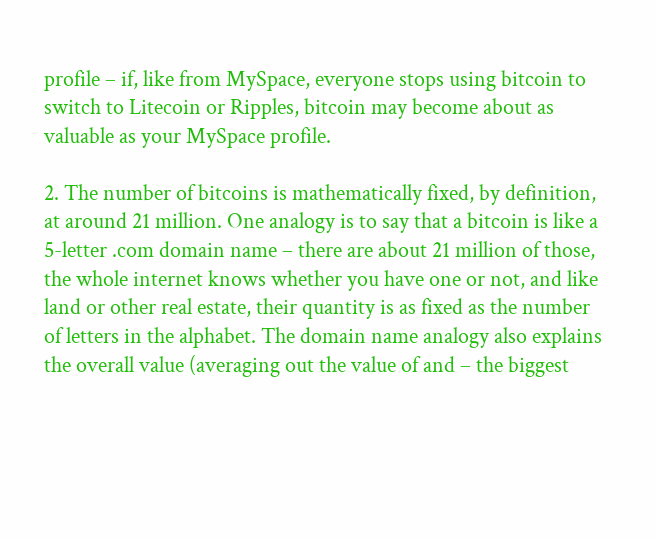profile – if, like from MySpace, everyone stops using bitcoin to switch to Litecoin or Ripples, bitcoin may become about as valuable as your MySpace profile.

2. The number of bitcoins is mathematically fixed, by definition, at around 21 million. One analogy is to say that a bitcoin is like a 5-letter .com domain name – there are about 21 million of those, the whole internet knows whether you have one or not, and like land or other real estate, their quantity is as fixed as the number of letters in the alphabet. The domain name analogy also explains the overall value (averaging out the value of and – the biggest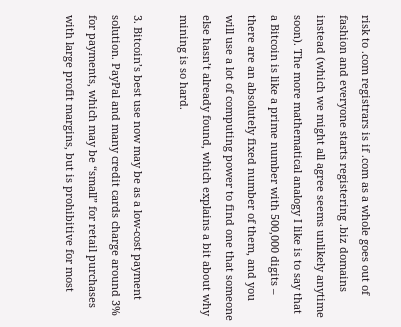risk to .com registrars is if .com as a whole goes out of fashion and everyone starts registering .biz domains instead (which we might all agree seems unlikely anytime soon). The more mathematical analogy I like is to say that a Bitcoin is like a prime number with 500,000 digits – there are an absolutely fixed number of them, and you will use a lot of computing power to find one that someone else hasn’t already found, which explains a bit about why mining is so hard.

3. Bitcoin’s best use now may be as a low-cost payment solution. PayPal and many credit cards charge around 3% for payments, which may be “small” for retail purchases with large profit margins, but is prohibitive for most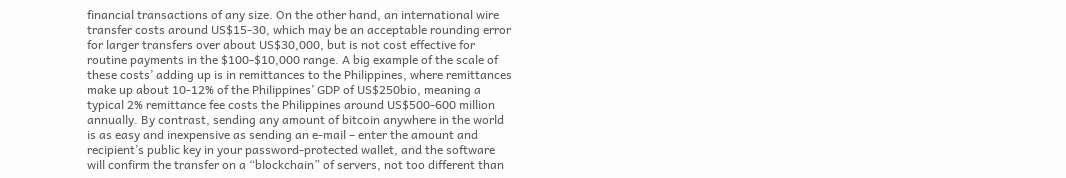financial transactions of any size. On the other hand, an international wire transfer costs around US$15-30, which may be an acceptable rounding error for larger transfers over about US$30,000, but is not cost effective for routine payments in the $100-$10,000 range. A big example of the scale of these costs’ adding up is in remittances to the Philippines, where remittances make up about 10-12% of the Philippines’ GDP of US$250bio, meaning a typical 2% remittance fee costs the Philippines around US$500-600 million annually. By contrast, sending any amount of bitcoin anywhere in the world is as easy and inexpensive as sending an e-mail – enter the amount and recipient’s public key in your password-protected wallet, and the software will confirm the transfer on a “blockchain” of servers, not too different than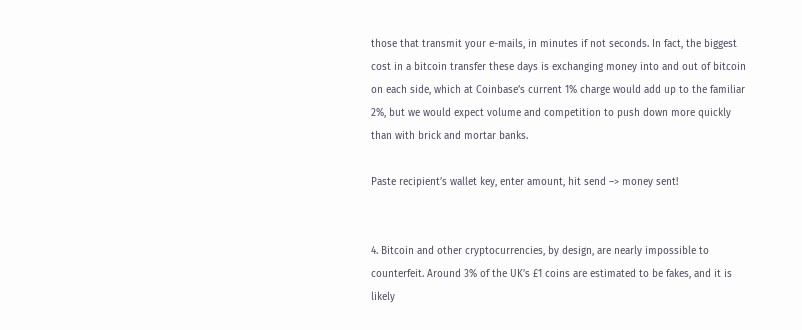those that transmit your e-mails, in minutes if not seconds. In fact, the biggest cost in a bitcoin transfer these days is exchanging money into and out of bitcoin on each side, which at Coinbase’s current 1% charge would add up to the familiar 2%, but we would expect volume and competition to push down more quickly than with brick and mortar banks.

Paste recipient’s wallet key, enter amount, hit send –> money sent!


4. Bitcoin and other cryptocurrencies, by design, are nearly impossible to counterfeit. Around 3% of the UK’s £1 coins are estimated to be fakes, and it is likely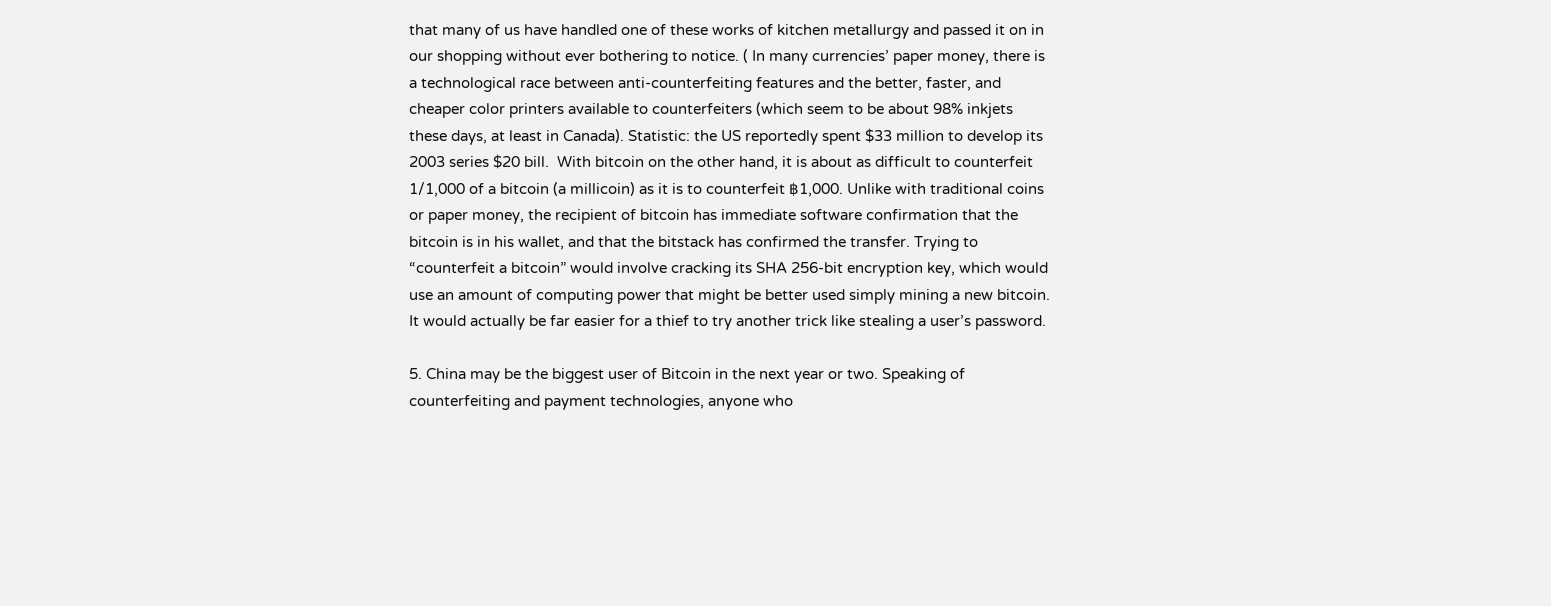that many of us have handled one of these works of kitchen metallurgy and passed it on in our shopping without ever bothering to notice. ( In many currencies’ paper money, there is a technological race between anti-counterfeiting features and the better, faster, and cheaper color printers available to counterfeiters (which seem to be about 98% inkjets these days, at least in Canada). Statistic: the US reportedly spent $33 million to develop its 2003 series $20 bill.  With bitcoin on the other hand, it is about as difficult to counterfeit 1/1,000 of a bitcoin (a millicoin) as it is to counterfeit ฿1,000. Unlike with traditional coins or paper money, the recipient of bitcoin has immediate software confirmation that the bitcoin is in his wallet, and that the bitstack has confirmed the transfer. Trying to “counterfeit a bitcoin” would involve cracking its SHA 256-bit encryption key, which would use an amount of computing power that might be better used simply mining a new bitcoin. It would actually be far easier for a thief to try another trick like stealing a user’s password.

5. China may be the biggest user of Bitcoin in the next year or two. Speaking of counterfeiting and payment technologies, anyone who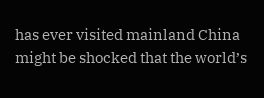has ever visited mainland China might be shocked that the world’s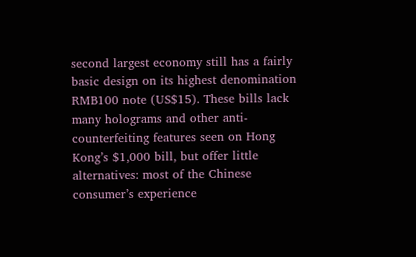second largest economy still has a fairly basic design on its highest denomination RMB100 note (US$15). These bills lack many holograms and other anti-counterfeiting features seen on Hong Kong’s $1,000 bill, but offer little alternatives: most of the Chinese consumer’s experience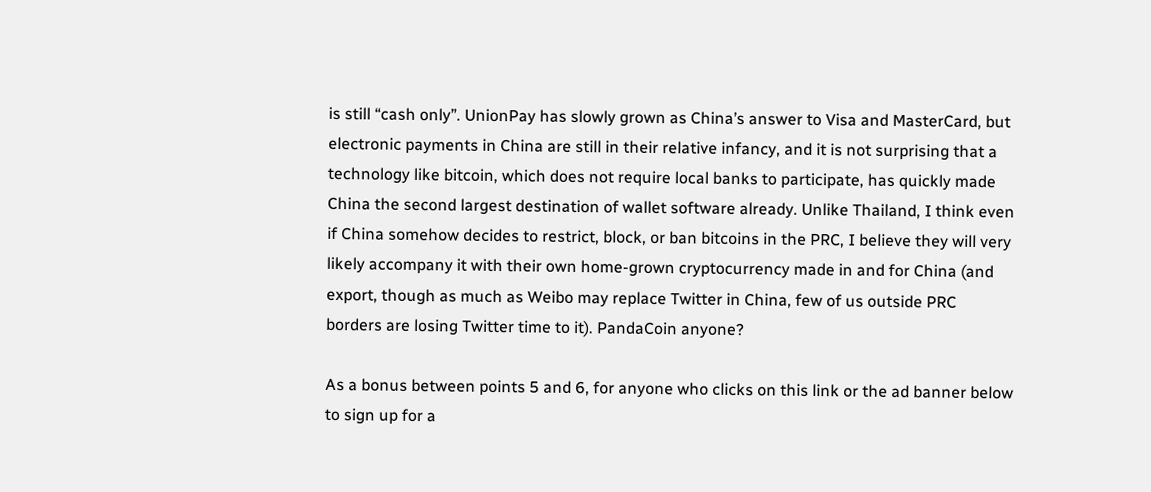is still “cash only”. UnionPay has slowly grown as China’s answer to Visa and MasterCard, but electronic payments in China are still in their relative infancy, and it is not surprising that a technology like bitcoin, which does not require local banks to participate, has quickly made China the second largest destination of wallet software already. Unlike Thailand, I think even if China somehow decides to restrict, block, or ban bitcoins in the PRC, I believe they will very likely accompany it with their own home-grown cryptocurrency made in and for China (and export, though as much as Weibo may replace Twitter in China, few of us outside PRC borders are losing Twitter time to it). PandaCoin anyone?

As a bonus between points 5 and 6, for anyone who clicks on this link or the ad banner below to sign up for a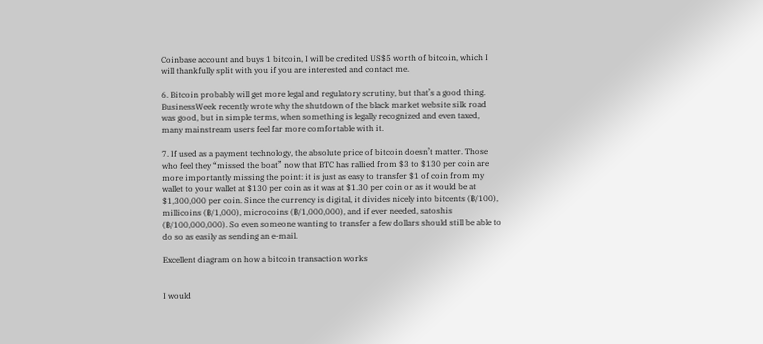Coinbase account and buys 1 bitcoin, I will be credited US$5 worth of bitcoin, which I will thankfully split with you if you are interested and contact me.

6. Bitcoin probably will get more legal and regulatory scrutiny, but that’s a good thing. BusinessWeek recently wrote why the shutdown of the black market website silk road was good, but in simple terms, when something is legally recognized and even taxed, many mainstream users feel far more comfortable with it.

7. If used as a payment technology, the absolute price of bitcoin doesn’t matter. Those who feel they “missed the boat” now that BTC has rallied from $3 to $130 per coin are more importantly missing the point: it is just as easy to transfer $1 of coin from my wallet to your wallet at $130 per coin as it was at $1.30 per coin or as it would be at $1,300,000 per coin. Since the currency is digital, it divides nicely into bitcents (฿/100), millicoins (฿/1,000), microcoins (฿/1,000,000), and if ever needed, satoshis (฿/100,000,000). So even someone wanting to transfer a few dollars should still be able to do so as easily as sending an e-mail.

Excellent diagram on how a bitcoin transaction works


I would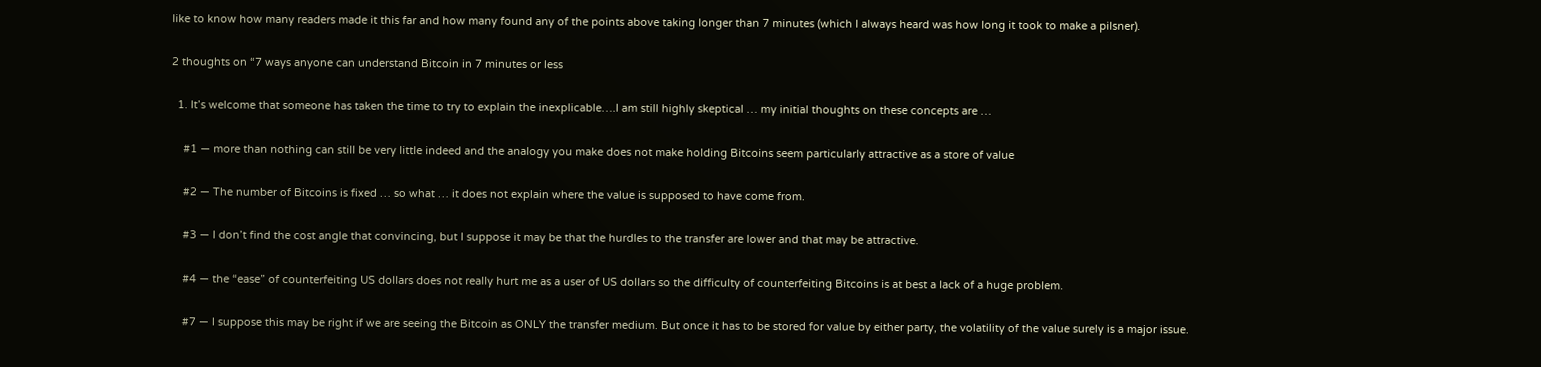like to know how many readers made it this far and how many found any of the points above taking longer than 7 minutes (which I always heard was how long it took to make a pilsner).

2 thoughts on “7 ways anyone can understand Bitcoin in 7 minutes or less

  1. It’s welcome that someone has taken the time to try to explain the inexplicable….I am still highly skeptical … my initial thoughts on these concepts are …

    #1 — more than nothing can still be very little indeed and the analogy you make does not make holding Bitcoins seem particularly attractive as a store of value

    #2 — The number of Bitcoins is fixed … so what … it does not explain where the value is supposed to have come from.

    #3 — I don’t find the cost angle that convincing, but I suppose it may be that the hurdles to the transfer are lower and that may be attractive.

    #4 — the “ease” of counterfeiting US dollars does not really hurt me as a user of US dollars so the difficulty of counterfeiting Bitcoins is at best a lack of a huge problem.

    #7 — I suppose this may be right if we are seeing the Bitcoin as ONLY the transfer medium. But once it has to be stored for value by either party, the volatility of the value surely is a major issue.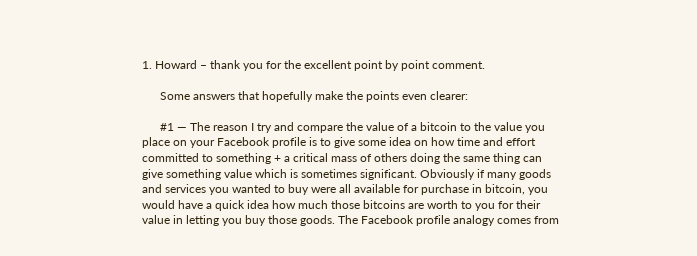1. Howard – thank you for the excellent point by point comment.

      Some answers that hopefully make the points even clearer:

      #1 — The reason I try and compare the value of a bitcoin to the value you place on your Facebook profile is to give some idea on how time and effort committed to something + a critical mass of others doing the same thing can give something value which is sometimes significant. Obviously if many goods and services you wanted to buy were all available for purchase in bitcoin, you would have a quick idea how much those bitcoins are worth to you for their value in letting you buy those goods. The Facebook profile analogy comes from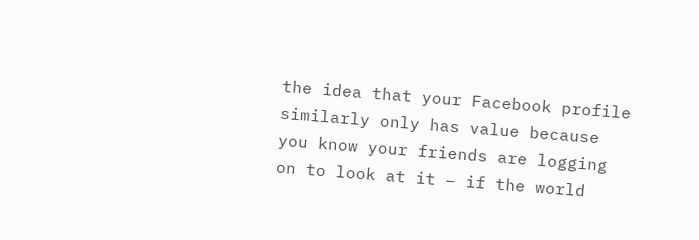the idea that your Facebook profile similarly only has value because you know your friends are logging on to look at it – if the world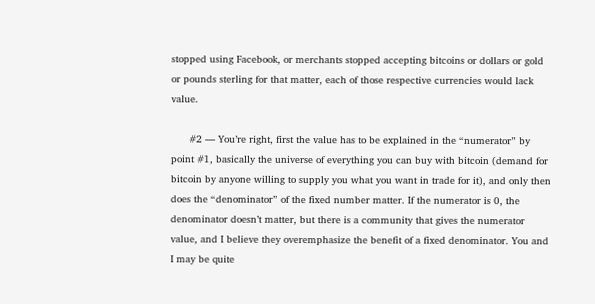stopped using Facebook, or merchants stopped accepting bitcoins or dollars or gold or pounds sterling for that matter, each of those respective currencies would lack value.

      #2 — You’re right, first the value has to be explained in the “numerator” by point #1, basically the universe of everything you can buy with bitcoin (demand for bitcoin by anyone willing to supply you what you want in trade for it), and only then does the “denominator” of the fixed number matter. If the numerator is 0, the denominator doesn’t matter, but there is a community that gives the numerator value, and I believe they overemphasize the benefit of a fixed denominator. You and I may be quite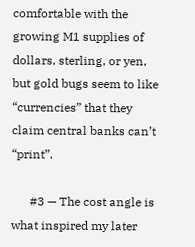comfortable with the growing M1 supplies of dollars, sterling, or yen, but gold bugs seem to like “currencies” that they claim central banks can’t “print”.

      #3 — The cost angle is what inspired my later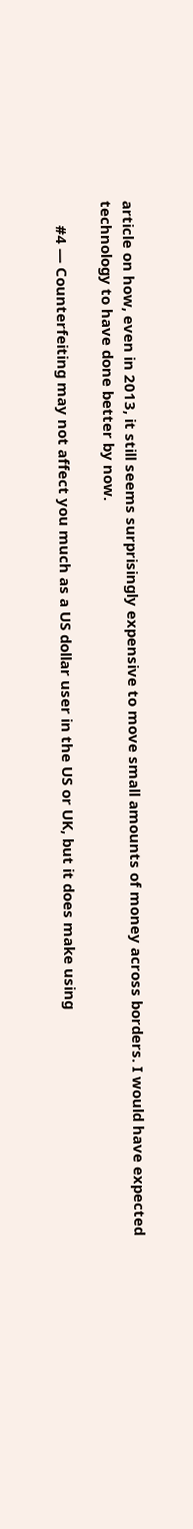article on how, even in 2013, it still seems surprisingly expensive to move small amounts of money across borders. I would have expected technology to have done better by now.

      #4 — Counterfeiting may not affect you much as a US dollar user in the US or UK, but it does make using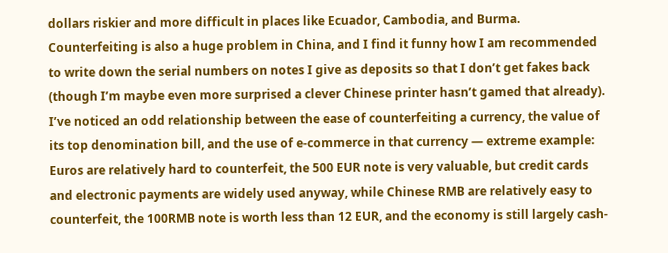dollars riskier and more difficult in places like Ecuador, Cambodia, and Burma. Counterfeiting is also a huge problem in China, and I find it funny how I am recommended to write down the serial numbers on notes I give as deposits so that I don’t get fakes back (though I’m maybe even more surprised a clever Chinese printer hasn’t gamed that already). I’ve noticed an odd relationship between the ease of counterfeiting a currency, the value of its top denomination bill, and the use of e-commerce in that currency — extreme example: Euros are relatively hard to counterfeit, the 500 EUR note is very valuable, but credit cards and electronic payments are widely used anyway, while Chinese RMB are relatively easy to counterfeit, the 100RMB note is worth less than 12 EUR, and the economy is still largely cash-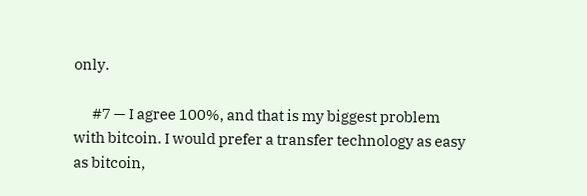only.

      #7 — I agree 100%, and that is my biggest problem with bitcoin. I would prefer a transfer technology as easy as bitcoin,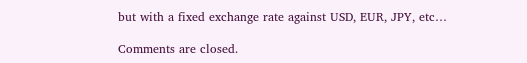but with a fixed exchange rate against USD, EUR, JPY, etc…

Comments are closed.